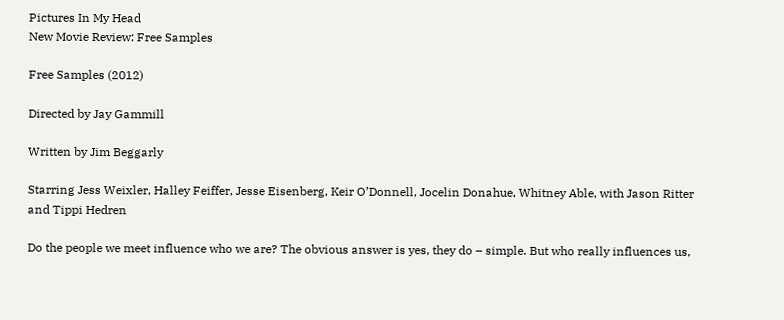Pictures In My Head
New Movie Review: Free Samples

Free Samples (2012)

Directed by Jay Gammill

Written by Jim Beggarly

Starring Jess Weixler, Halley Feiffer, Jesse Eisenberg, Keir O’Donnell, Jocelin Donahue, Whitney Able, with Jason Ritter and Tippi Hedren

Do the people we meet influence who we are? The obvious answer is yes, they do – simple. But who really influences us,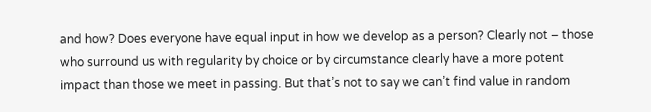and how? Does everyone have equal input in how we develop as a person? Clearly not – those who surround us with regularity by choice or by circumstance clearly have a more potent impact than those we meet in passing. But that’s not to say we can’t find value in random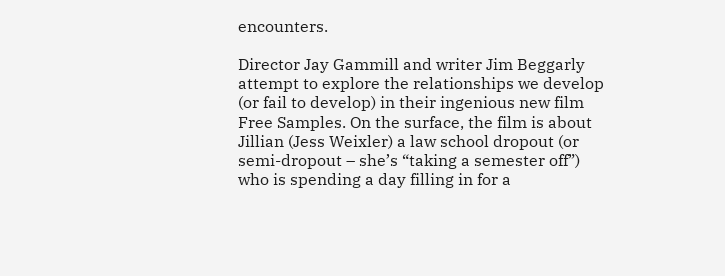encounters.

Director Jay Gammill and writer Jim Beggarly attempt to explore the relationships we develop (or fail to develop) in their ingenious new film Free Samples. On the surface, the film is about Jillian (Jess Weixler) a law school dropout (or semi-dropout – she’s “taking a semester off”) who is spending a day filling in for a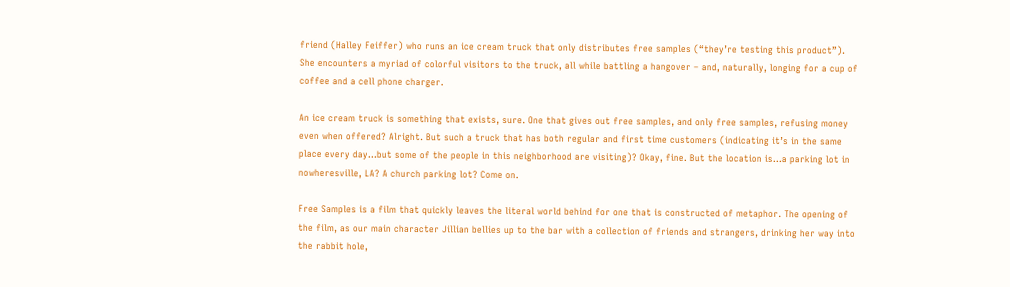friend (Halley Feiffer) who runs an ice cream truck that only distributes free samples (“they’re testing this product”).  She encounters a myriad of colorful visitors to the truck, all while battling a hangover – and, naturally, longing for a cup of coffee and a cell phone charger.

An ice cream truck is something that exists, sure. One that gives out free samples, and only free samples, refusing money even when offered? Alright. But such a truck that has both regular and first time customers (indicating it’s in the same place every day…but some of the people in this neighborhood are visiting)? Okay, fine. But the location is…a parking lot in nowheresville, LA? A church parking lot? Come on.

Free Samples is a film that quickly leaves the literal world behind for one that is constructed of metaphor. The opening of the film, as our main character Jillian bellies up to the bar with a collection of friends and strangers, drinking her way into the rabbit hole,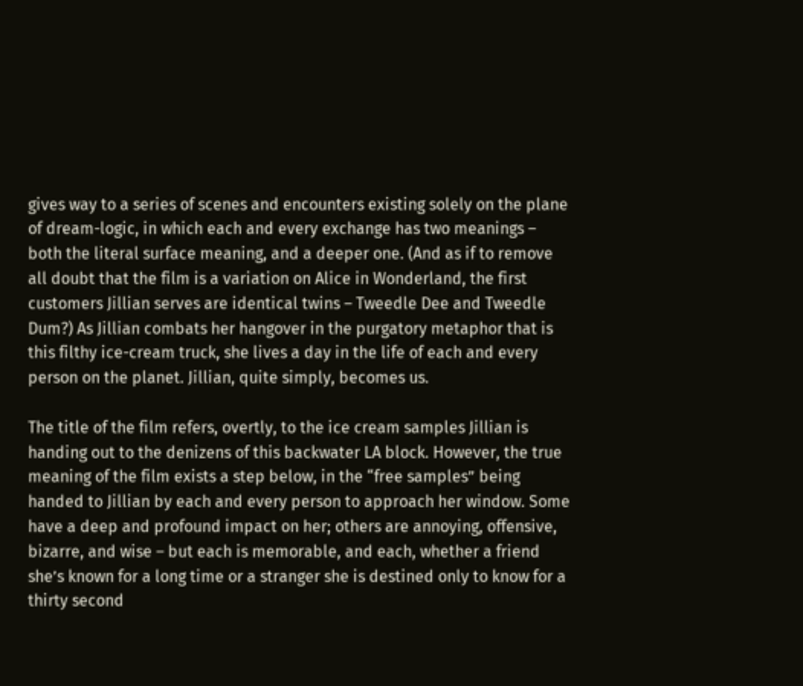gives way to a series of scenes and encounters existing solely on the plane of dream-logic, in which each and every exchange has two meanings – both the literal surface meaning, and a deeper one. (And as if to remove all doubt that the film is a variation on Alice in Wonderland, the first customers Jillian serves are identical twins – Tweedle Dee and Tweedle Dum?) As Jillian combats her hangover in the purgatory metaphor that is this filthy ice-cream truck, she lives a day in the life of each and every person on the planet. Jillian, quite simply, becomes us.

The title of the film refers, overtly, to the ice cream samples Jillian is handing out to the denizens of this backwater LA block. However, the true meaning of the film exists a step below, in the “free samples” being handed to Jillian by each and every person to approach her window. Some have a deep and profound impact on her; others are annoying, offensive, bizarre, and wise – but each is memorable, and each, whether a friend she’s known for a long time or a stranger she is destined only to know for a thirty second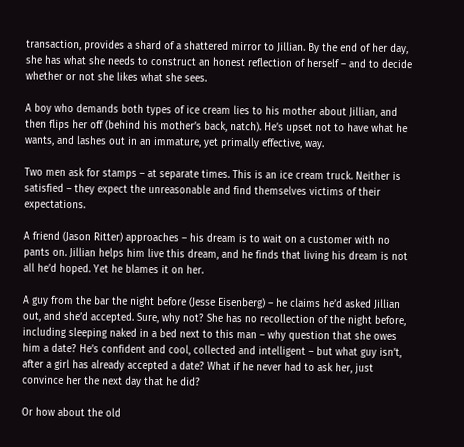transaction, provides a shard of a shattered mirror to Jillian. By the end of her day, she has what she needs to construct an honest reflection of herself – and to decide whether or not she likes what she sees.

A boy who demands both types of ice cream lies to his mother about Jillian, and then flips her off (behind his mother’s back, natch). He’s upset not to have what he wants, and lashes out in an immature, yet primally effective, way.

Two men ask for stamps – at separate times. This is an ice cream truck. Neither is satisfied – they expect the unreasonable and find themselves victims of their expectations.

A friend (Jason Ritter) approaches – his dream is to wait on a customer with no pants on. Jillian helps him live this dream, and he finds that living his dream is not all he’d hoped. Yet he blames it on her.

A guy from the bar the night before (Jesse Eisenberg) – he claims he’d asked Jillian out, and she’d accepted. Sure, why not? She has no recollection of the night before, including sleeping naked in a bed next to this man – why question that she owes him a date? He’s confident and cool, collected and intelligent – but what guy isn’t, after a girl has already accepted a date? What if he never had to ask her, just convince her the next day that he did?

Or how about the old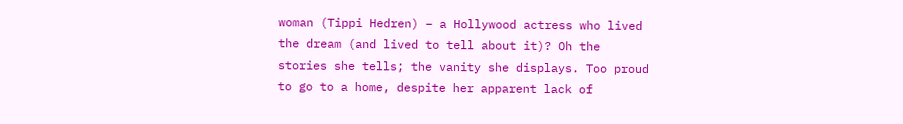woman (Tippi Hedren) – a Hollywood actress who lived the dream (and lived to tell about it)? Oh the stories she tells; the vanity she displays. Too proud to go to a home, despite her apparent lack of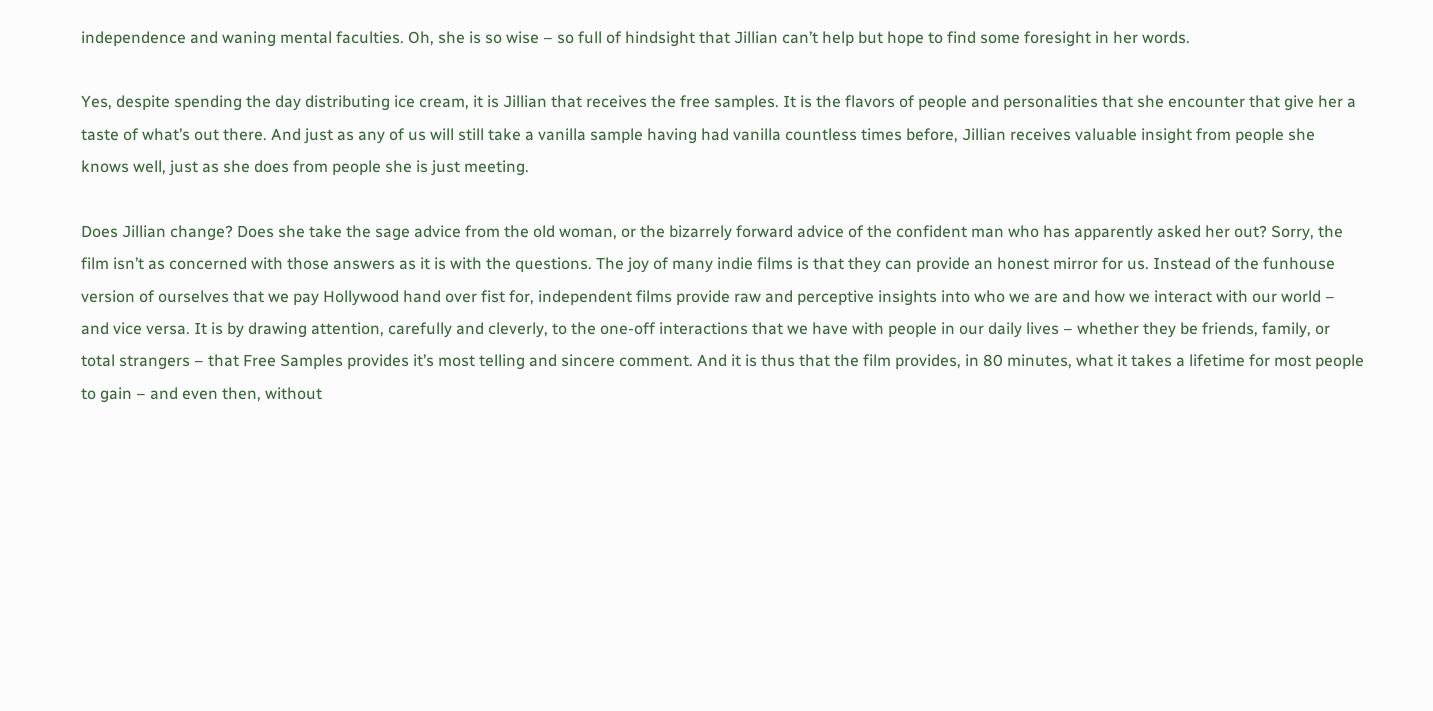independence and waning mental faculties. Oh, she is so wise – so full of hindsight that Jillian can’t help but hope to find some foresight in her words.

Yes, despite spending the day distributing ice cream, it is Jillian that receives the free samples. It is the flavors of people and personalities that she encounter that give her a taste of what’s out there. And just as any of us will still take a vanilla sample having had vanilla countless times before, Jillian receives valuable insight from people she knows well, just as she does from people she is just meeting.

Does Jillian change? Does she take the sage advice from the old woman, or the bizarrely forward advice of the confident man who has apparently asked her out? Sorry, the film isn’t as concerned with those answers as it is with the questions. The joy of many indie films is that they can provide an honest mirror for us. Instead of the funhouse version of ourselves that we pay Hollywood hand over fist for, independent films provide raw and perceptive insights into who we are and how we interact with our world – and vice versa. It is by drawing attention, carefully and cleverly, to the one-off interactions that we have with people in our daily lives – whether they be friends, family, or total strangers – that Free Samples provides it’s most telling and sincere comment. And it is thus that the film provides, in 80 minutes, what it takes a lifetime for most people to gain – and even then, without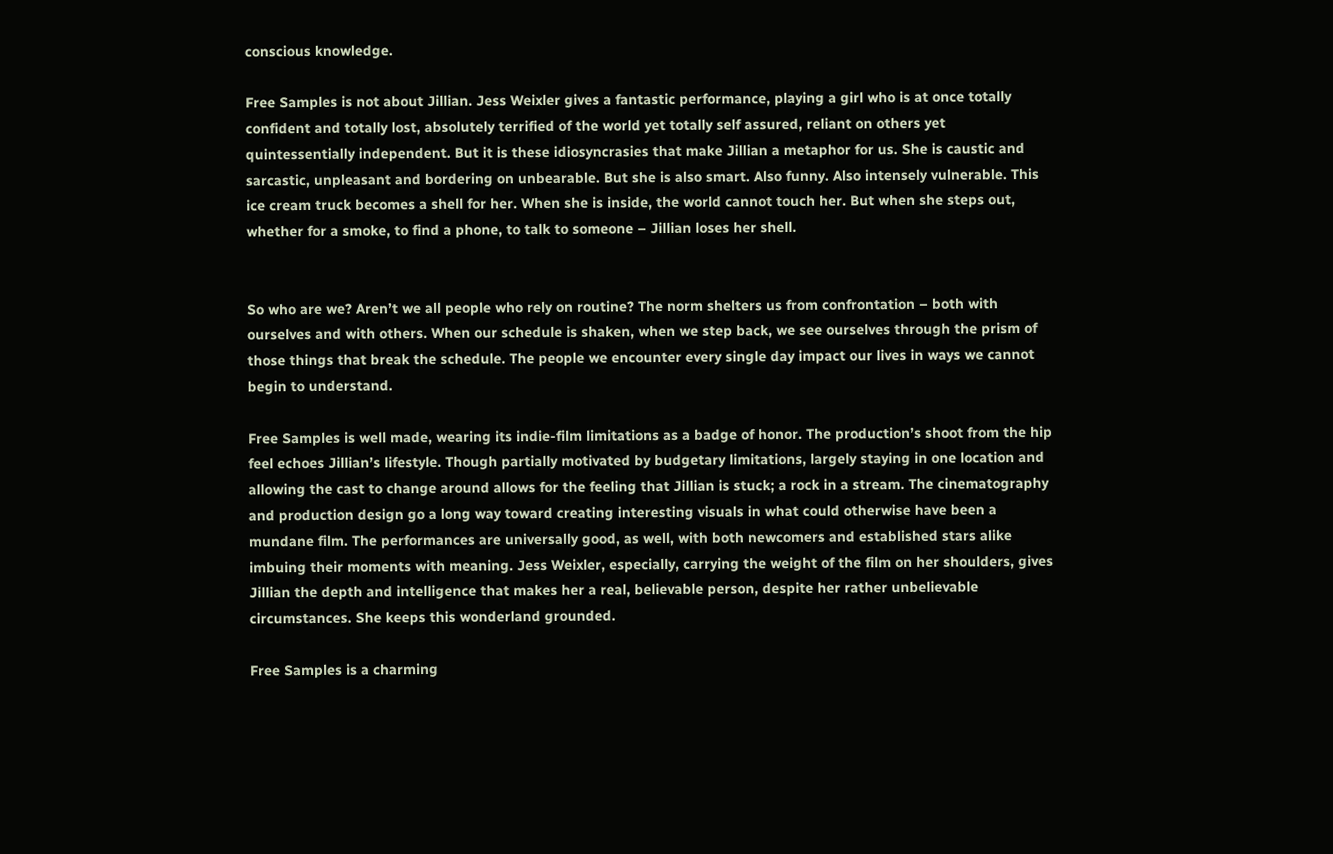conscious knowledge.

Free Samples is not about Jillian. Jess Weixler gives a fantastic performance, playing a girl who is at once totally confident and totally lost, absolutely terrified of the world yet totally self assured, reliant on others yet quintessentially independent. But it is these idiosyncrasies that make Jillian a metaphor for us. She is caustic and sarcastic, unpleasant and bordering on unbearable. But she is also smart. Also funny. Also intensely vulnerable. This ice cream truck becomes a shell for her. When she is inside, the world cannot touch her. But when she steps out, whether for a smoke, to find a phone, to talk to someone – Jillian loses her shell.


So who are we? Aren’t we all people who rely on routine? The norm shelters us from confrontation – both with ourselves and with others. When our schedule is shaken, when we step back, we see ourselves through the prism of those things that break the schedule. The people we encounter every single day impact our lives in ways we cannot begin to understand.

Free Samples is well made, wearing its indie-film limitations as a badge of honor. The production’s shoot from the hip feel echoes Jillian’s lifestyle. Though partially motivated by budgetary limitations, largely staying in one location and allowing the cast to change around allows for the feeling that Jillian is stuck; a rock in a stream. The cinematography and production design go a long way toward creating interesting visuals in what could otherwise have been a mundane film. The performances are universally good, as well, with both newcomers and established stars alike imbuing their moments with meaning. Jess Weixler, especially, carrying the weight of the film on her shoulders, gives Jillian the depth and intelligence that makes her a real, believable person, despite her rather unbelievable circumstances. She keeps this wonderland grounded.

Free Samples is a charming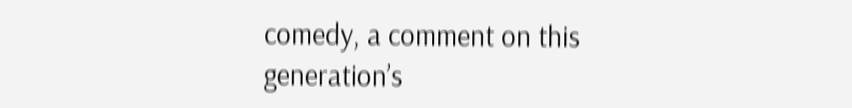comedy, a comment on this generation’s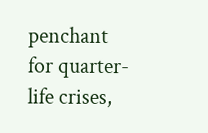penchant for quarter-life crises,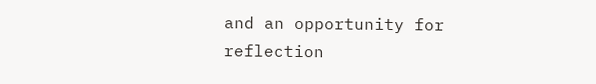and an opportunity for reflection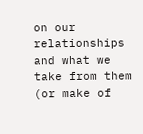on our relationships and what we take from them (or make of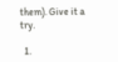them). Give it a try.

  1.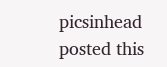picsinhead posted this